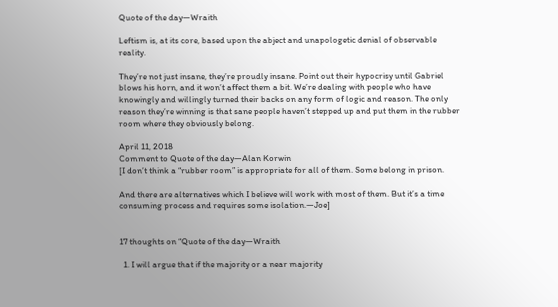Quote of the day—Wraith

Leftism is, at its core, based upon the abject and unapologetic denial of observable reality.

They’re not just insane, they’re proudly insane. Point out their hypocrisy until Gabriel blows his horn, and it won’t affect them a bit. We’re dealing with people who have knowingly and willingly turned their backs on any form of logic and reason. The only reason they’re winning is that sane people haven’t stepped up and put them in the rubber room where they obviously belong.

April 11, 2018
Comment to Quote of the day—Alan Korwin
[I don’t think a “rubber room” is appropriate for all of them. Some belong in prison.

And there are alternatives which I believe will work with most of them. But it’s a time consuming process and requires some isolation.—Joe]


17 thoughts on “Quote of the day—Wraith

  1. I will argue that if the majority or a near majority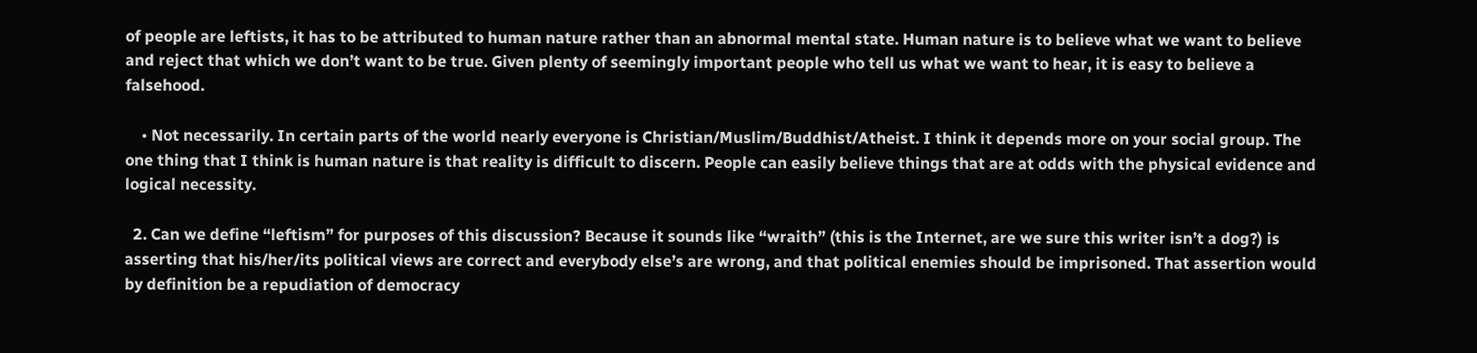of people are leftists, it has to be attributed to human nature rather than an abnormal mental state. Human nature is to believe what we want to believe and reject that which we don’t want to be true. Given plenty of seemingly important people who tell us what we want to hear, it is easy to believe a falsehood.

    • Not necessarily. In certain parts of the world nearly everyone is Christian/Muslim/Buddhist/Atheist. I think it depends more on your social group. The one thing that I think is human nature is that reality is difficult to discern. People can easily believe things that are at odds with the physical evidence and logical necessity.

  2. Can we define “leftism” for purposes of this discussion? Because it sounds like “wraith” (this is the Internet, are we sure this writer isn’t a dog?) is asserting that his/her/its political views are correct and everybody else’s are wrong, and that political enemies should be imprisoned. That assertion would by definition be a repudiation of democracy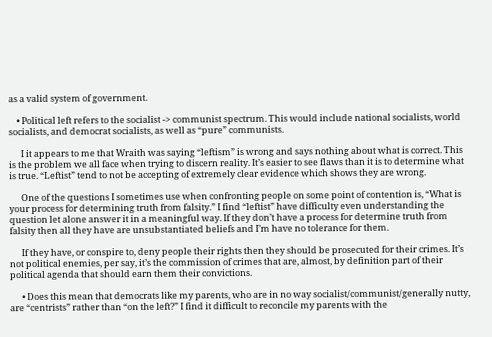as a valid system of government.

    • Political left refers to the socialist -> communist spectrum. This would include national socialists, world socialists, and democrat socialists, as well as “pure” communists.

      I it appears to me that Wraith was saying “leftism” is wrong and says nothing about what is correct. This is the problem we all face when trying to discern reality. It’s easier to see flaws than it is to determine what is true. “Leftist” tend to not be accepting of extremely clear evidence which shows they are wrong.

      One of the questions I sometimes use when confronting people on some point of contention is, “What is your process for determining truth from falsity.” I find “leftist” have difficulty even understanding the question let alone answer it in a meaningful way. If they don’t have a process for determine truth from falsity then all they have are unsubstantiated beliefs and I’m have no tolerance for them.

      If they have, or conspire to, deny people their rights then they should be prosecuted for their crimes. It’s not political enemies, per say, it’s the commission of crimes that are, almost, by definition part of their political agenda that should earn them their convictions.

      • Does this mean that democrats like my parents, who are in no way socialist/communist/generally nutty, are “centrists” rather than “on the left?” I find it difficult to reconcile my parents with the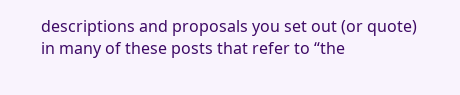descriptions and proposals you set out (or quote) in many of these posts that refer to “the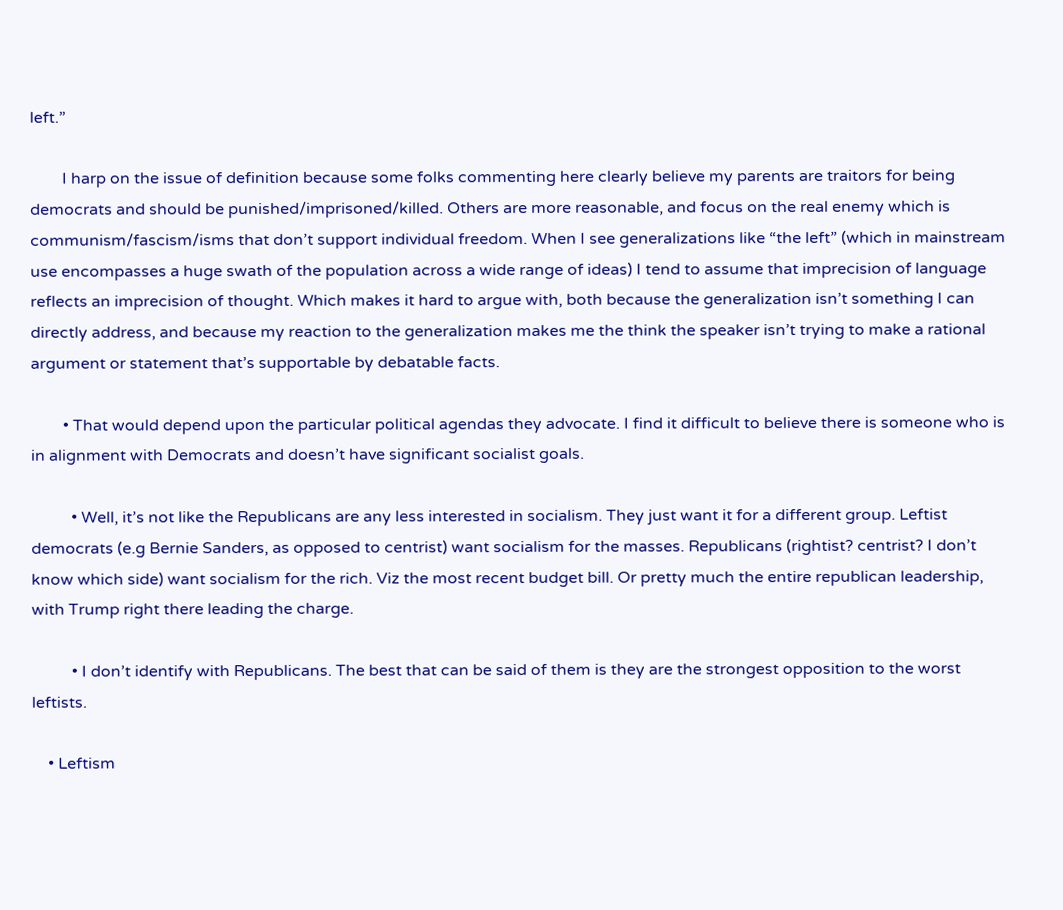left.”

        I harp on the issue of definition because some folks commenting here clearly believe my parents are traitors for being democrats and should be punished/imprisoned/killed. Others are more reasonable, and focus on the real enemy which is communism/fascism/isms that don’t support individual freedom. When I see generalizations like “the left” (which in mainstream use encompasses a huge swath of the population across a wide range of ideas) I tend to assume that imprecision of language reflects an imprecision of thought. Which makes it hard to argue with, both because the generalization isn’t something I can directly address, and because my reaction to the generalization makes me the think the speaker isn’t trying to make a rational argument or statement that’s supportable by debatable facts.

        • That would depend upon the particular political agendas they advocate. I find it difficult to believe there is someone who is in alignment with Democrats and doesn’t have significant socialist goals.

          • Well, it’s not like the Republicans are any less interested in socialism. They just want it for a different group. Leftist democrats (e.g Bernie Sanders, as opposed to centrist) want socialism for the masses. Republicans (rightist? centrist? I don’t know which side) want socialism for the rich. Viz the most recent budget bill. Or pretty much the entire republican leadership, with Trump right there leading the charge.

          • I don’t identify with Republicans. The best that can be said of them is they are the strongest opposition to the worst leftists.

    • Leftism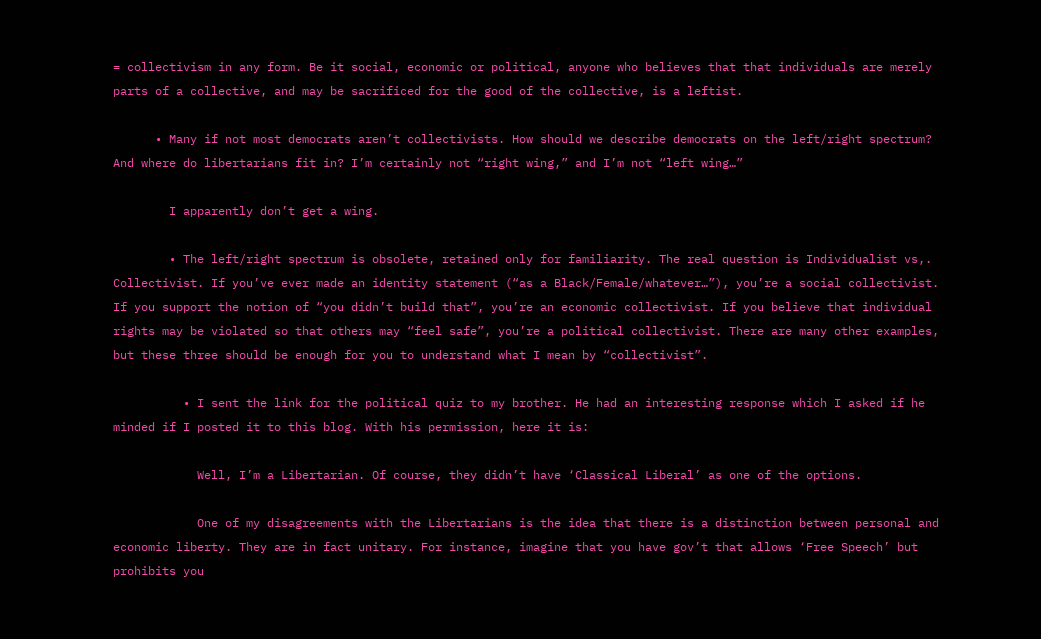= collectivism in any form. Be it social, economic or political, anyone who believes that that individuals are merely parts of a collective, and may be sacrificed for the good of the collective, is a leftist.

      • Many if not most democrats aren’t collectivists. How should we describe democrats on the left/right spectrum? And where do libertarians fit in? I’m certainly not “right wing,” and I’m not “left wing…”

        I apparently don’t get a wing.

        • The left/right spectrum is obsolete, retained only for familiarity. The real question is Individualist vs,. Collectivist. If you’ve ever made an identity statement (“as a Black/Female/whatever…”), you’re a social collectivist. If you support the notion of “you didn’t build that”, you’re an economic collectivist. If you believe that individual rights may be violated so that others may “feel safe”, you’re a political collectivist. There are many other examples, but these three should be enough for you to understand what I mean by “collectivist”.

          • I sent the link for the political quiz to my brother. He had an interesting response which I asked if he minded if I posted it to this blog. With his permission, here it is:

            Well, I’m a Libertarian. Of course, they didn’t have ‘Classical Liberal’ as one of the options.

            One of my disagreements with the Libertarians is the idea that there is a distinction between personal and economic liberty. They are in fact unitary. For instance, imagine that you have gov’t that allows ‘Free Speech’ but prohibits you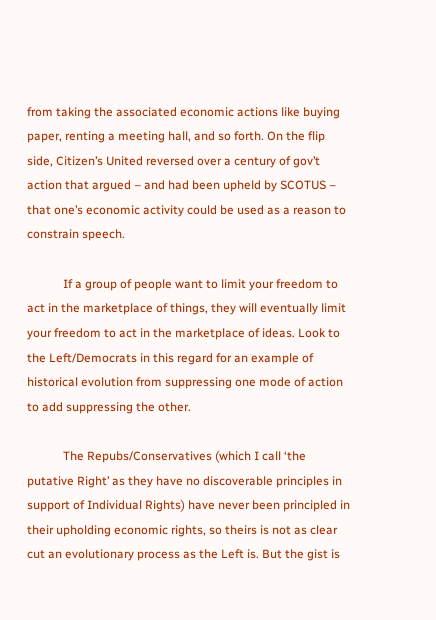from taking the associated economic actions like buying paper, renting a meeting hall, and so forth. On the flip side, Citizen’s United reversed over a century of gov’t action that argued – and had been upheld by SCOTUS – that one’s economic activity could be used as a reason to constrain speech.

            If a group of people want to limit your freedom to act in the marketplace of things, they will eventually limit your freedom to act in the marketplace of ideas. Look to the Left/Democrats in this regard for an example of historical evolution from suppressing one mode of action to add suppressing the other.

            The Repubs/Conservatives (which I call ‘the putative Right’ as they have no discoverable principles in support of Individual Rights) have never been principled in their upholding economic rights, so theirs is not as clear cut an evolutionary process as the Left is. But the gist is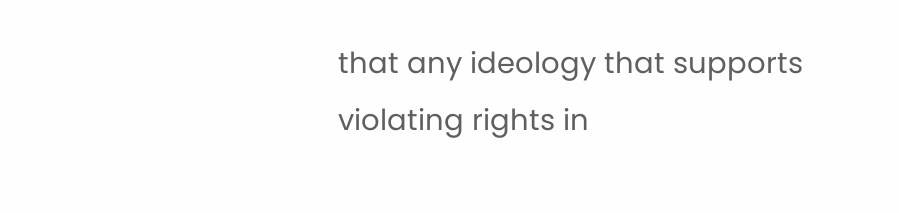that any ideology that supports violating rights in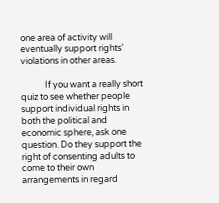one area of activity will eventually support rights’ violations in other areas.

            If you want a really short quiz to see whether people support individual rights in both the political and economic sphere, ask one question. Do they support the right of consenting adults to come to their own arrangements in regard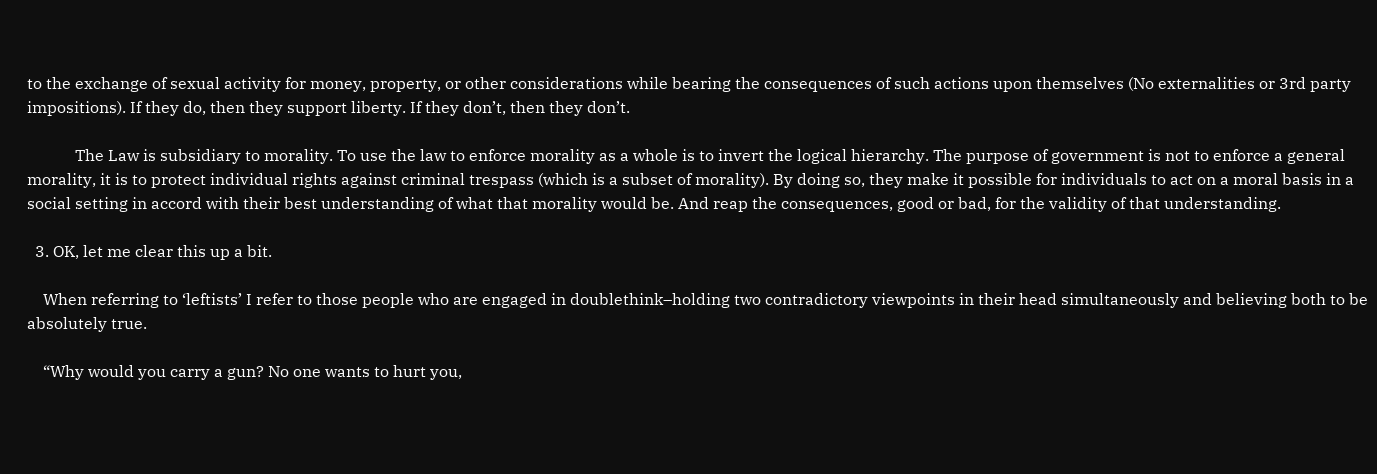to the exchange of sexual activity for money, property, or other considerations while bearing the consequences of such actions upon themselves (No externalities or 3rd party impositions). If they do, then they support liberty. If they don’t, then they don’t.

            The Law is subsidiary to morality. To use the law to enforce morality as a whole is to invert the logical hierarchy. The purpose of government is not to enforce a general morality, it is to protect individual rights against criminal trespass (which is a subset of morality). By doing so, they make it possible for individuals to act on a moral basis in a social setting in accord with their best understanding of what that morality would be. And reap the consequences, good or bad, for the validity of that understanding.

  3. OK, let me clear this up a bit.

    When referring to ‘leftists’ I refer to those people who are engaged in doublethink–holding two contradictory viewpoints in their head simultaneously and believing both to be absolutely true.

    “Why would you carry a gun? No one wants to hurt you,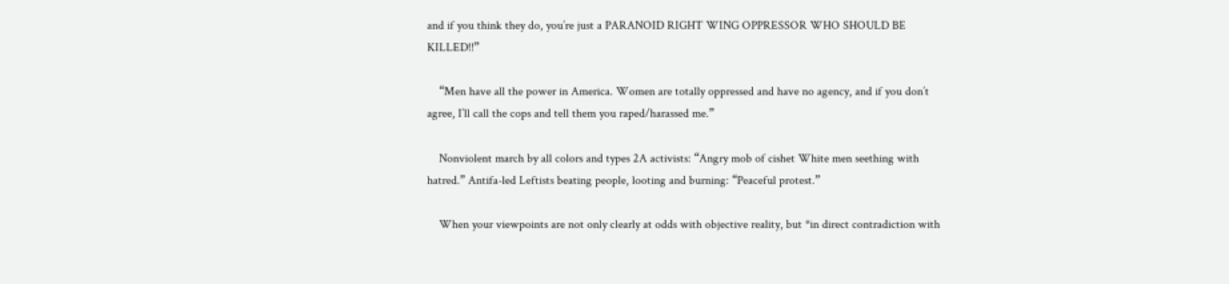and if you think they do, you’re just a PARANOID RIGHT WING OPPRESSOR WHO SHOULD BE KILLED!!”

    “Men have all the power in America. Women are totally oppressed and have no agency, and if you don’t agree, I’ll call the cops and tell them you raped/harassed me.”

    Nonviolent march by all colors and types 2A activists: “Angry mob of cishet White men seething with hatred.” Antifa-led Leftists beating people, looting and burning: “Peaceful protest.”

    When your viewpoints are not only clearly at odds with objective reality, but *in direct contradiction with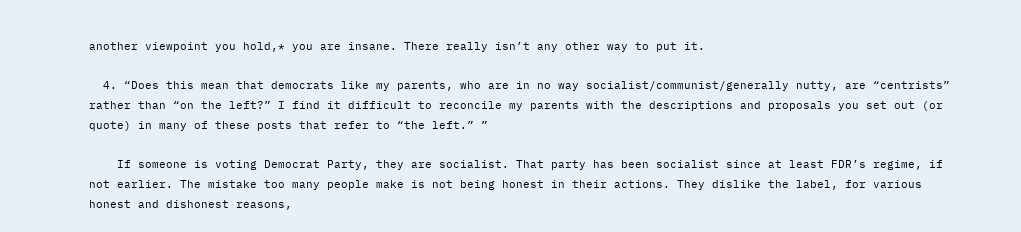another viewpoint you hold,* you are insane. There really isn’t any other way to put it.

  4. “Does this mean that democrats like my parents, who are in no way socialist/communist/generally nutty, are “centrists” rather than “on the left?” I find it difficult to reconcile my parents with the descriptions and proposals you set out (or quote) in many of these posts that refer to “the left.” ”

    If someone is voting Democrat Party, they are socialist. That party has been socialist since at least FDR’s regime, if not earlier. The mistake too many people make is not being honest in their actions. They dislike the label, for various honest and dishonest reasons,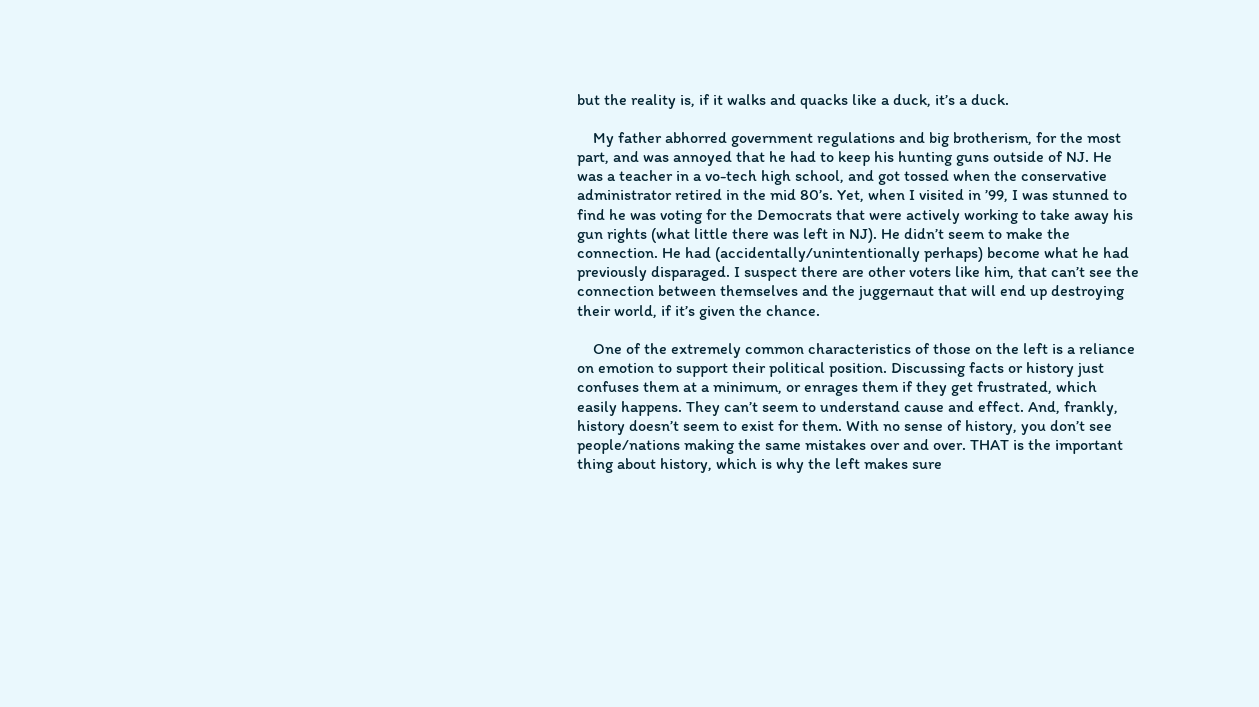but the reality is, if it walks and quacks like a duck, it’s a duck.

    My father abhorred government regulations and big brotherism, for the most part, and was annoyed that he had to keep his hunting guns outside of NJ. He was a teacher in a vo-tech high school, and got tossed when the conservative administrator retired in the mid 80’s. Yet, when I visited in ’99, I was stunned to find he was voting for the Democrats that were actively working to take away his gun rights (what little there was left in NJ). He didn’t seem to make the connection. He had (accidentally/unintentionally perhaps) become what he had previously disparaged. I suspect there are other voters like him, that can’t see the connection between themselves and the juggernaut that will end up destroying their world, if it’s given the chance.

    One of the extremely common characteristics of those on the left is a reliance on emotion to support their political position. Discussing facts or history just confuses them at a minimum, or enrages them if they get frustrated, which easily happens. They can’t seem to understand cause and effect. And, frankly, history doesn’t seem to exist for them. With no sense of history, you don’t see people/nations making the same mistakes over and over. THAT is the important thing about history, which is why the left makes sure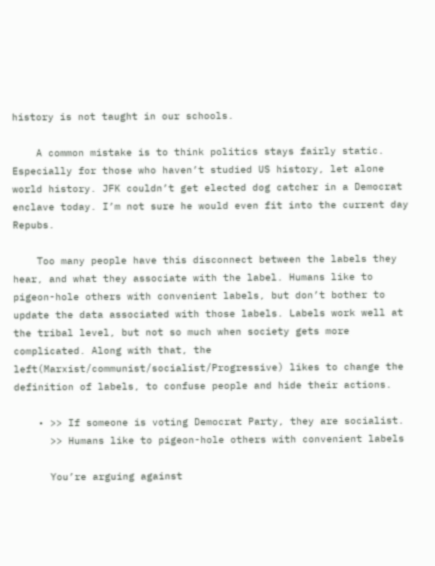history is not taught in our schools.

    A common mistake is to think politics stays fairly static. Especially for those who haven’t studied US history, let alone world history. JFK couldn’t get elected dog catcher in a Democrat enclave today. I’m not sure he would even fit into the current day Repubs.

    Too many people have this disconnect between the labels they hear, and what they associate with the label. Humans like to pigeon-hole others with convenient labels, but don’t bother to update the data associated with those labels. Labels work well at the tribal level, but not so much when society gets more complicated. Along with that, the left(Marxist/communist/socialist/Progressive) likes to change the definition of labels, to confuse people and hide their actions.

    • >> If someone is voting Democrat Party, they are socialist.
      >> Humans like to pigeon-hole others with convenient labels

      You’re arguing against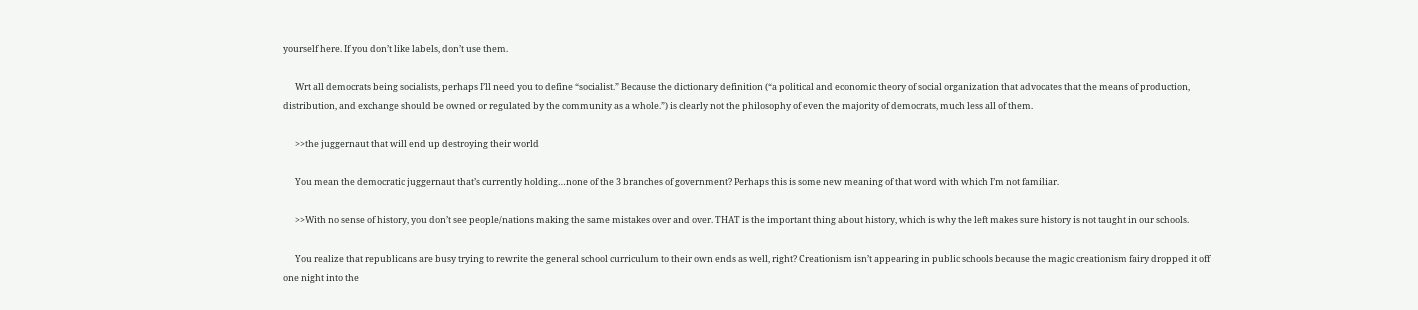yourself here. If you don’t like labels, don’t use them.

      Wrt all democrats being socialists, perhaps I’ll need you to define “socialist.” Because the dictionary definition (“a political and economic theory of social organization that advocates that the means of production, distribution, and exchange should be owned or regulated by the community as a whole.”) is clearly not the philosophy of even the majority of democrats, much less all of them.

      >>the juggernaut that will end up destroying their world

      You mean the democratic juggernaut that’s currently holding…none of the 3 branches of government? Perhaps this is some new meaning of that word with which I’m not familiar.

      >>With no sense of history, you don’t see people/nations making the same mistakes over and over. THAT is the important thing about history, which is why the left makes sure history is not taught in our schools.

      You realize that republicans are busy trying to rewrite the general school curriculum to their own ends as well, right? Creationism isn’t appearing in public schools because the magic creationism fairy dropped it off one night into the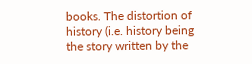books. The distortion of history (i.e. history being the story written by the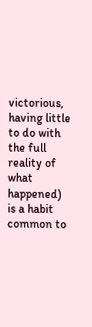victorious, having little to do with the full reality of what happened) is a habit common to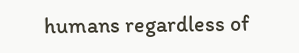humans regardless of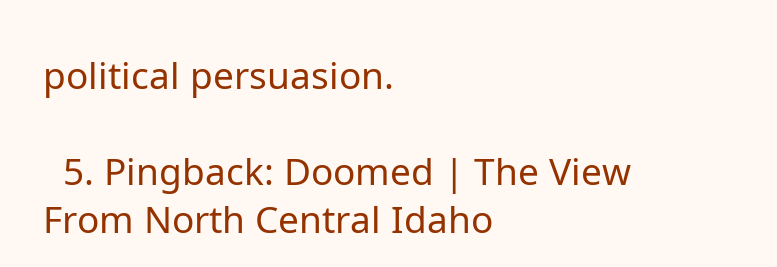political persuasion.

  5. Pingback: Doomed | The View From North Central Idaho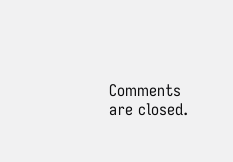Comments are closed.